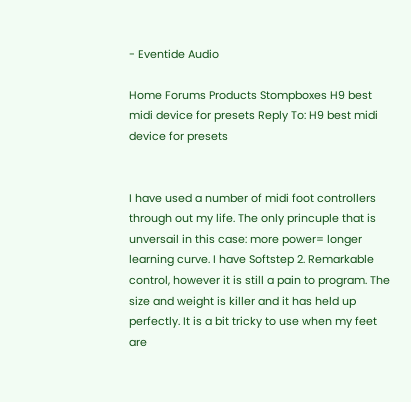- Eventide Audio

Home Forums Products Stompboxes H9 best midi device for presets Reply To: H9 best midi device for presets


I have used a number of midi foot controllers through out my life. The only princuple that is unversail in this case: more power= longer learning curve. I have Softstep 2. Remarkable control, however it is still a pain to program. The size and weight is killer and it has held up perfectly. It is a bit tricky to use when my feet are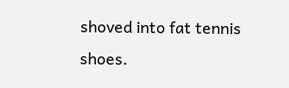shoved into fat tennis shoes.